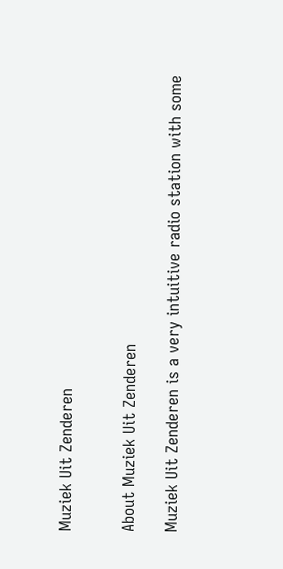Muziek Uit Zenderen


About Muziek Uit Zenderen

Muziek Uit Zenderen is a very intuitive radio station with some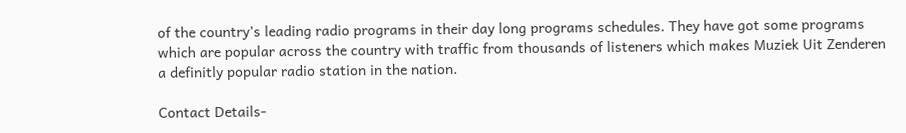of the country’s leading radio programs in their day long programs schedules. They have got some programs which are popular across the country with traffic from thousands of listeners which makes Muziek Uit Zenderen a definitly popular radio station in the nation.

Contact Details-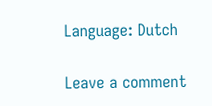Language: Dutch

Leave a comment